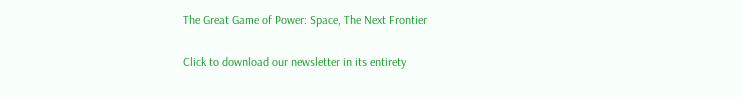The Great Game of Power: Space, The Next Frontier

Click to download our newsletter in its entirety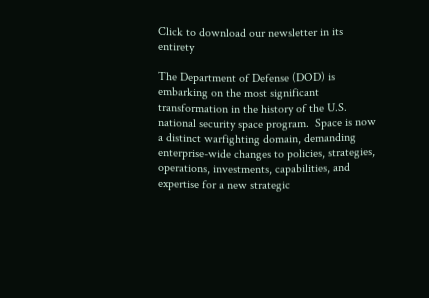Click to download our newsletter in its entirety

The Department of Defense (DOD) is embarking on the most significant transformation in the history of the U.S. national security space program.  Space is now a distinct warfighting domain, demanding enterprise-wide changes to policies, strategies, operations, investments, capabilities, and expertise for a new strategic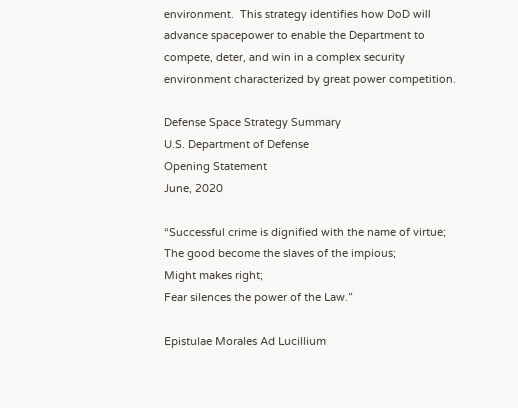environment.  This strategy identifies how DoD will advance spacepower to enable the Department to compete, deter, and win in a complex security environment characterized by great power competition.

Defense Space Strategy Summary
U.S. Department of Defense
Opening Statement
June, 2020

“Successful crime is dignified with the name of virtue;
The good become the slaves of the impious;
Might makes right;
Fear silences the power of the Law.”

Epistulae Morales Ad Lucillium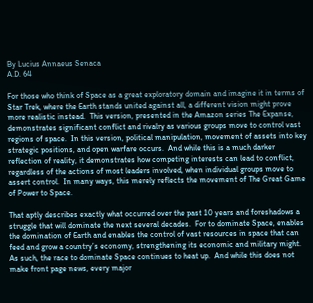By Lucius Annaeus Senaca
A.D. 64

For those who think of Space as a great exploratory domain and imagine it in terms of Star Trek, where the Earth stands united against all, a different vision might prove more realistic instead.  This version, presented in the Amazon series The Expanse, demonstrates significant conflict and rivalry as various groups move to control vast regions of space.  In this version, political manipulation, movement of assets into key strategic positions, and open warfare occurs.  And while this is a much darker reflection of reality, it demonstrates how competing interests can lead to conflict, regardless of the actions of most leaders involved, when individual groups move to assert control.  In many ways, this merely reflects the movement of The Great Game of Power to Space.

That aptly describes exactly what occurred over the past 10 years and foreshadows a struggle that will dominate the next several decades.  For to dominate Space, enables the domination of Earth and enables the control of vast resources in space that can feed and grow a country’s economy, strengthening its economic and military might.  As such, the race to dominate Space continues to heat up.  And while this does not make front page news, every major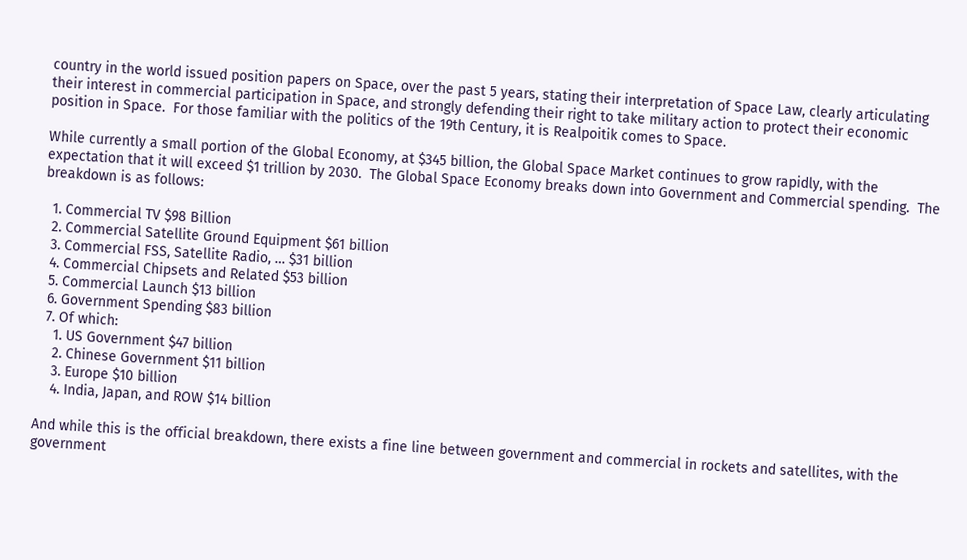country in the world issued position papers on Space, over the past 5 years, stating their interpretation of Space Law, clearly articulating their interest in commercial participation in Space, and strongly defending their right to take military action to protect their economic position in Space.  For those familiar with the politics of the 19th Century, it is Realpoitik comes to Space.

While currently a small portion of the Global Economy, at $345 billion, the Global Space Market continues to grow rapidly, with the expectation that it will exceed $1 trillion by 2030.  The Global Space Economy breaks down into Government and Commercial spending.  The breakdown is as follows:

  1. Commercial TV $98 Billion
  2. Commercial Satellite Ground Equipment $61 billion
  3. Commercial FSS, Satellite Radio, … $31 billion
  4. Commercial Chipsets and Related $53 billion
  5. Commercial Launch $13 billion
  6. Government Spending $83 billion
  7. Of which:
    1. US Government $47 billion
    2. Chinese Government $11 billion
    3. Europe $10 billion
    4. India, Japan, and ROW $14 billion

And while this is the official breakdown, there exists a fine line between government and commercial in rockets and satellites, with the government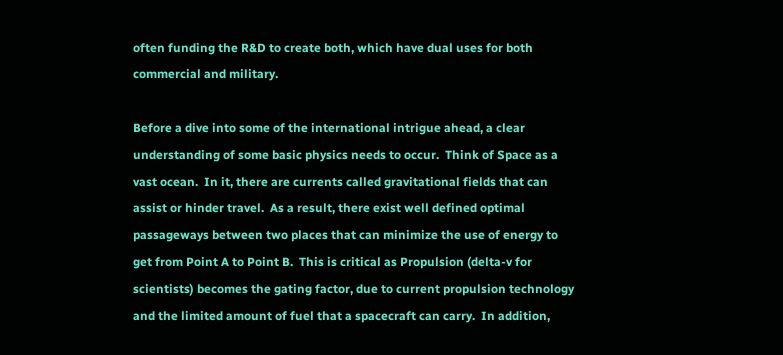often funding the R&D to create both, which have dual uses for both commercial and military.

Before a dive into some of the international intrigue ahead, a clear understanding of some basic physics needs to occur.  Think of Space as a vast ocean.  In it, there are currents called gravitational fields that can assist or hinder travel.  As a result, there exist well defined optimal passageways between two places that can minimize the use of energy to get from Point A to Point B.  This is critical as Propulsion (delta-v for scientists) becomes the gating factor, due to current propulsion technology and the limited amount of fuel that a spacecraft can carry.  In addition,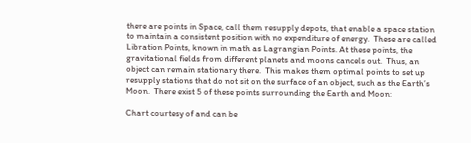there are points in Space, call them resupply depots, that enable a space station to maintain a consistent position with no expenditure of energy.  These are called Libration Points, known in math as Lagrangian Points. At these points, the gravitational fields from different planets and moons cancels out.  Thus, an object can remain stationary there.  This makes them optimal points to set up resupply stations that do not sit on the surface of an object, such as the Earth’s Moon.  There exist 5 of these points surrounding the Earth and Moon:

Chart courtesy of and can be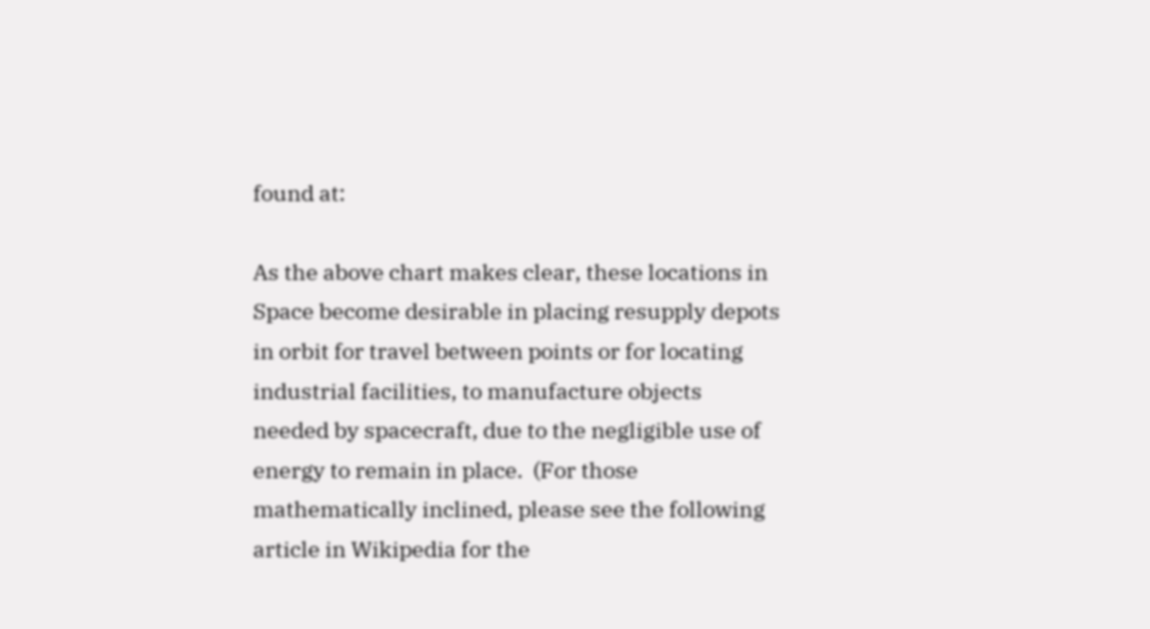found at:

As the above chart makes clear, these locations in Space become desirable in placing resupply depots in orbit for travel between points or for locating industrial facilities, to manufacture objects needed by spacecraft, due to the negligible use of energy to remain in place.  (For those mathematically inclined, please see the following article in Wikipedia for the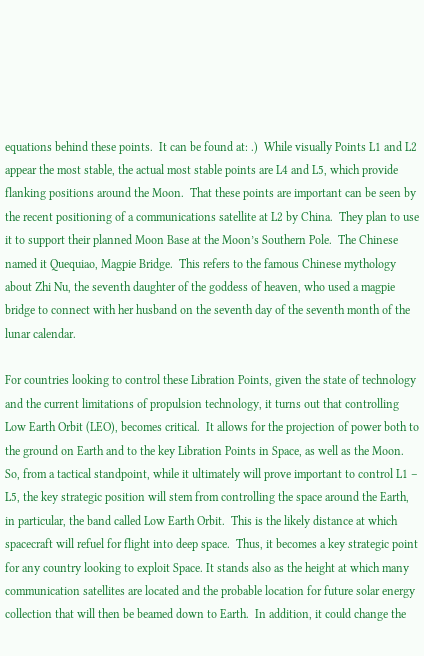equations behind these points.  It can be found at: .)  While visually Points L1 and L2 appear the most stable, the actual most stable points are L4 and L5, which provide flanking positions around the Moon.  That these points are important can be seen by the recent positioning of a communications satellite at L2 by China.  They plan to use it to support their planned Moon Base at the Moon’s Southern Pole.  The Chinese named it Quequiao, Magpie Bridge.  This refers to the famous Chinese mythology about Zhi Nu, the seventh daughter of the goddess of heaven, who used a magpie bridge to connect with her husband on the seventh day of the seventh month of the lunar calendar.

For countries looking to control these Libration Points, given the state of technology and the current limitations of propulsion technology, it turns out that controlling Low Earth Orbit (LEO), becomes critical.  It allows for the projection of power both to the ground on Earth and to the key Libration Points in Space, as well as the Moon.   So, from a tactical standpoint, while it ultimately will prove important to control L1 – L5, the key strategic position will stem from controlling the space around the Earth, in particular, the band called Low Earth Orbit.  This is the likely distance at which spacecraft will refuel for flight into deep space.  Thus, it becomes a key strategic point for any country looking to exploit Space. It stands also as the height at which many communication satellites are located and the probable location for future solar energy collection that will then be beamed down to Earth.  In addition, it could change the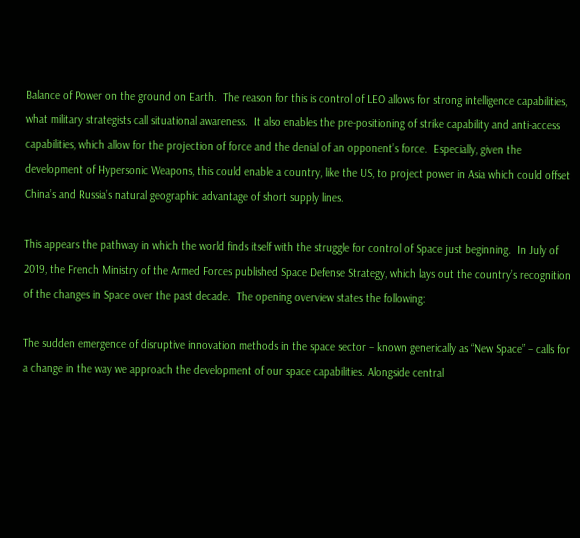Balance of Power on the ground on Earth.  The reason for this is control of LEO allows for strong intelligence capabilities, what military strategists call situational awareness.  It also enables the pre-positioning of strike capability and anti-access capabilities, which allow for the projection of force and the denial of an opponent’s force.  Especially, given the development of Hypersonic Weapons, this could enable a country, like the US, to project power in Asia which could offset China’s and Russia’s natural geographic advantage of short supply lines.

This appears the pathway in which the world finds itself with the struggle for control of Space just beginning.  In July of 2019, the French Ministry of the Armed Forces published Space Defense Strategy, which lays out the country’s recognition of the changes in Space over the past decade.  The opening overview states the following:

The sudden emergence of disruptive innovation methods in the space sector – known generically as “New Space” – calls for a change in the way we approach the development of our space capabilities. Alongside central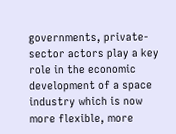governments, private-sector actors play a key role in the economic development of a space industry which is now more flexible, more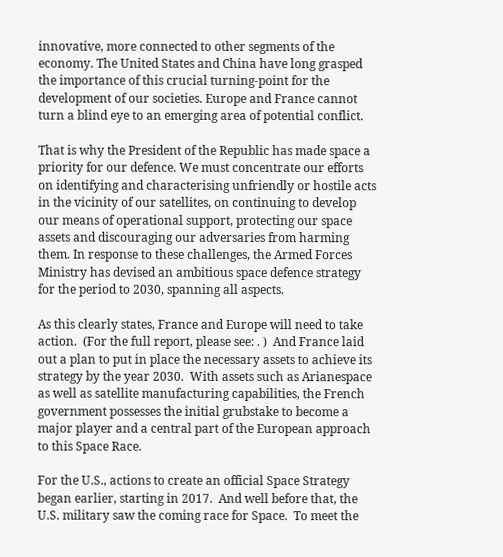innovative, more connected to other segments of the economy. The United States and China have long grasped the importance of this crucial turning-point for the development of our societies. Europe and France cannot turn a blind eye to an emerging area of potential conflict.

That is why the President of the Republic has made space a priority for our defence. We must concentrate our efforts on identifying and characterising unfriendly or hostile acts in the vicinity of our satellites, on continuing to develop our means of operational support, protecting our space assets and discouraging our adversaries from harming them. In response to these challenges, the Armed Forces Ministry has devised an ambitious space defence strategy for the period to 2030, spanning all aspects.

As this clearly states, France and Europe will need to take action.  (For the full report, please see: . )  And France laid out a plan to put in place the necessary assets to achieve its strategy by the year 2030.  With assets such as Arianespace as well as satellite manufacturing capabilities, the French government possesses the initial grubstake to become a major player and a central part of the European approach to this Space Race.

For the U.S., actions to create an official Space Strategy began earlier, starting in 2017.  And well before that, the U.S. military saw the coming race for Space.  To meet the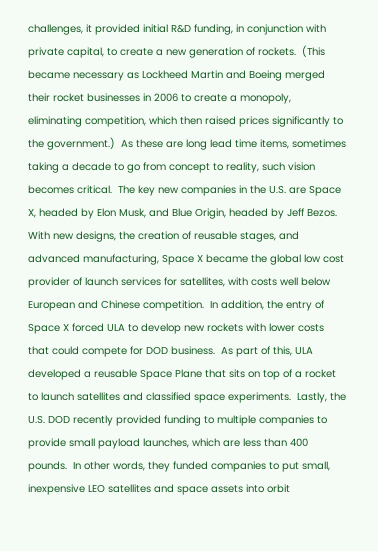challenges, it provided initial R&D funding, in conjunction with private capital, to create a new generation of rockets.  (This became necessary as Lockheed Martin and Boeing merged their rocket businesses in 2006 to create a monopoly, eliminating competition, which then raised prices significantly to the government.)  As these are long lead time items, sometimes taking a decade to go from concept to reality, such vision becomes critical.  The key new companies in the U.S. are Space X, headed by Elon Musk, and Blue Origin, headed by Jeff Bezos.  With new designs, the creation of reusable stages, and advanced manufacturing, Space X became the global low cost provider of launch services for satellites, with costs well below European and Chinese competition.  In addition, the entry of Space X forced ULA to develop new rockets with lower costs that could compete for DOD business.  As part of this, ULA developed a reusable Space Plane that sits on top of a rocket to launch satellites and classified space experiments.  Lastly, the U.S. DOD recently provided funding to multiple companies to provide small payload launches, which are less than 400 pounds.  In other words, they funded companies to put small, inexpensive LEO satellites and space assets into orbit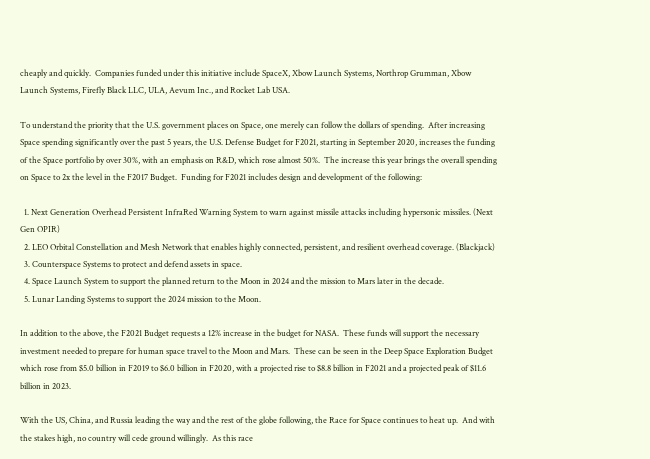cheaply and quickly.  Companies funded under this initiative include SpaceX, Xbow Launch Systems, Northrop Grumman, Xbow Launch Systems, Firefly Black LLC, ULA, Aevum Inc., and Rocket Lab USA.

To understand the priority that the U.S. government places on Space, one merely can follow the dollars of spending.  After increasing Space spending significantly over the past 5 years, the U.S. Defense Budget for F2021, starting in September 2020, increases the funding of the Space portfolio by over 30%, with an emphasis on R&D, which rose almost 50%.  The increase this year brings the overall spending on Space to 2x the level in the F2017 Budget.  Funding for F2021 includes design and development of the following:

  1. Next Generation Overhead Persistent InfraRed Warning System to warn against missile attacks including hypersonic missiles. (Next Gen OPIR)
  2. LEO Orbital Constellation and Mesh Network that enables highly connected, persistent, and resilient overhead coverage. (Blackjack)
  3. Counterspace Systems to protect and defend assets in space.
  4. Space Launch System to support the planned return to the Moon in 2024 and the mission to Mars later in the decade.
  5. Lunar Landing Systems to support the 2024 mission to the Moon.

In addition to the above, the F2021 Budget requests a 12% increase in the budget for NASA.  These funds will support the necessary investment needed to prepare for human space travel to the Moon and Mars.  These can be seen in the Deep Space Exploration Budget which rose from $5.0 billion in F2019 to $6.0 billion in F2020, with a projected rise to $8.8 billion in F2021 and a projected peak of $11.6 billion in 2023.

With the US, China, and Russia leading the way and the rest of the globe following, the Race for Space continues to heat up.  And with the stakes high, no country will cede ground willingly.  As this race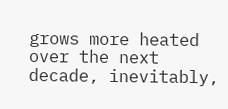grows more heated over the next decade, inevitably,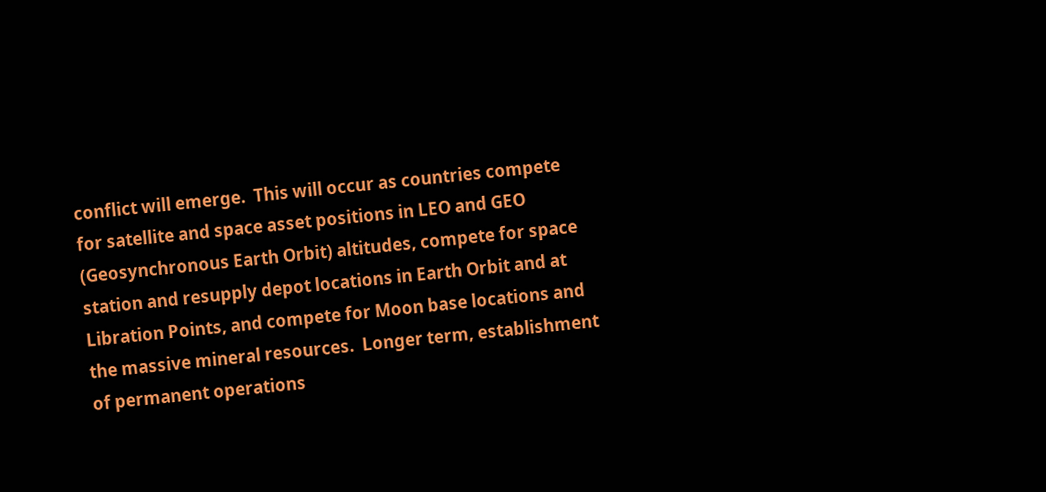conflict will emerge.  This will occur as countries compete for satellite and space asset positions in LEO and GEO (Geosynchronous Earth Orbit) altitudes, compete for space station and resupply depot locations in Earth Orbit and at Libration Points, and compete for Moon base locations and the massive mineral resources.  Longer term, establishment of permanent operations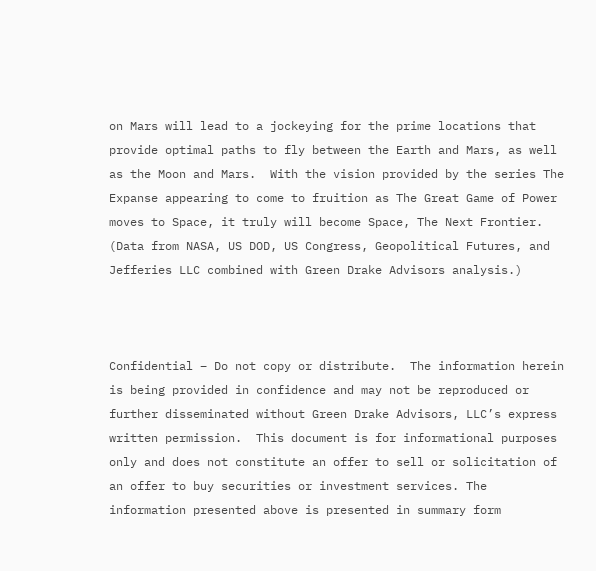on Mars will lead to a jockeying for the prime locations that provide optimal paths to fly between the Earth and Mars, as well as the Moon and Mars.  With the vision provided by the series The Expanse appearing to come to fruition as The Great Game of Power moves to Space, it truly will become Space, The Next Frontier.  (Data from NASA, US DOD, US Congress, Geopolitical Futures, and Jefferies LLC combined with Green Drake Advisors analysis.)



Confidential – Do not copy or distribute.  The information herein is being provided in confidence and may not be reproduced or further disseminated without Green Drake Advisors, LLC’s express written permission.  This document is for informational purposes only and does not constitute an offer to sell or solicitation of an offer to buy securities or investment services. The information presented above is presented in summary form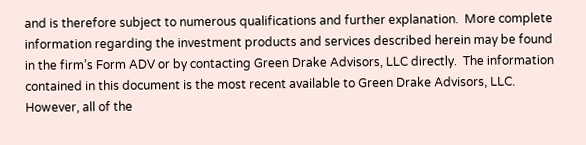and is therefore subject to numerous qualifications and further explanation.  More complete information regarding the investment products and services described herein may be found in the firm’s Form ADV or by contacting Green Drake Advisors, LLC directly.  The information contained in this document is the most recent available to Green Drake Advisors, LLC.  However, all of the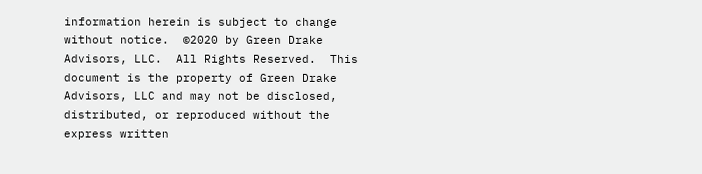information herein is subject to change without notice.  ©2020 by Green Drake Advisors, LLC.  All Rights Reserved.  This document is the property of Green Drake Advisors, LLC and may not be disclosed, distributed, or reproduced without the express written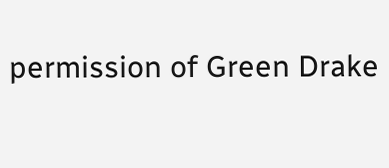permission of Green Drake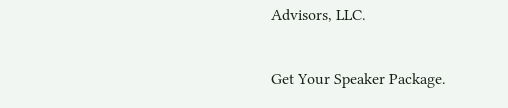Advisors, LLC.

Get Your Speaker Package.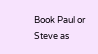Book Paul or Steve as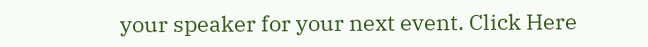your speaker for your next event. Click Here